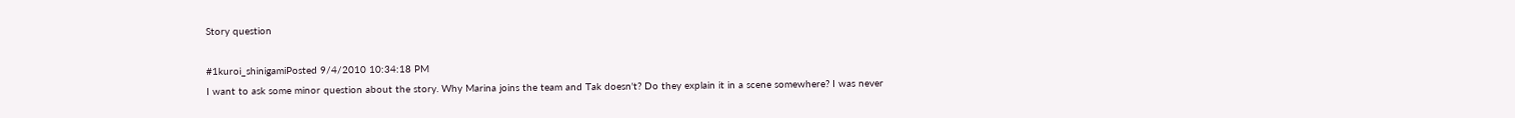Story question

#1kuroi_shinigamiPosted 9/4/2010 10:34:18 PM
I want to ask some minor question about the story. Why Marina joins the team and Tak doesn't? Do they explain it in a scene somewhere? I was never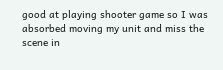good at playing shooter game so I was absorbed moving my unit and miss the scene in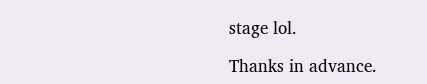stage lol.

Thanks in advance.